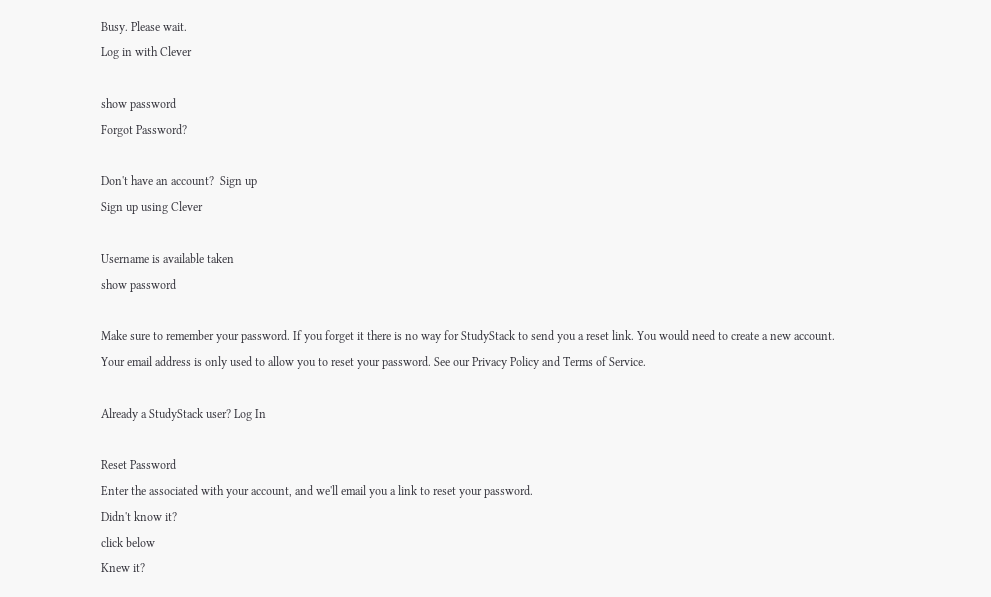Busy. Please wait.
Log in with Clever

show password
Forgot Password?

Don't have an account?  Sign up
Sign up using Clever

Username is available taken
show password

Make sure to remember your password. If you forget it there is no way for StudyStack to send you a reset link. You would need to create a new account.
Your email address is only used to allow you to reset your password. See our Privacy Policy and Terms of Service.

Already a StudyStack user? Log In

Reset Password
Enter the associated with your account, and we'll email you a link to reset your password.
Didn't know it?
click below
Knew it?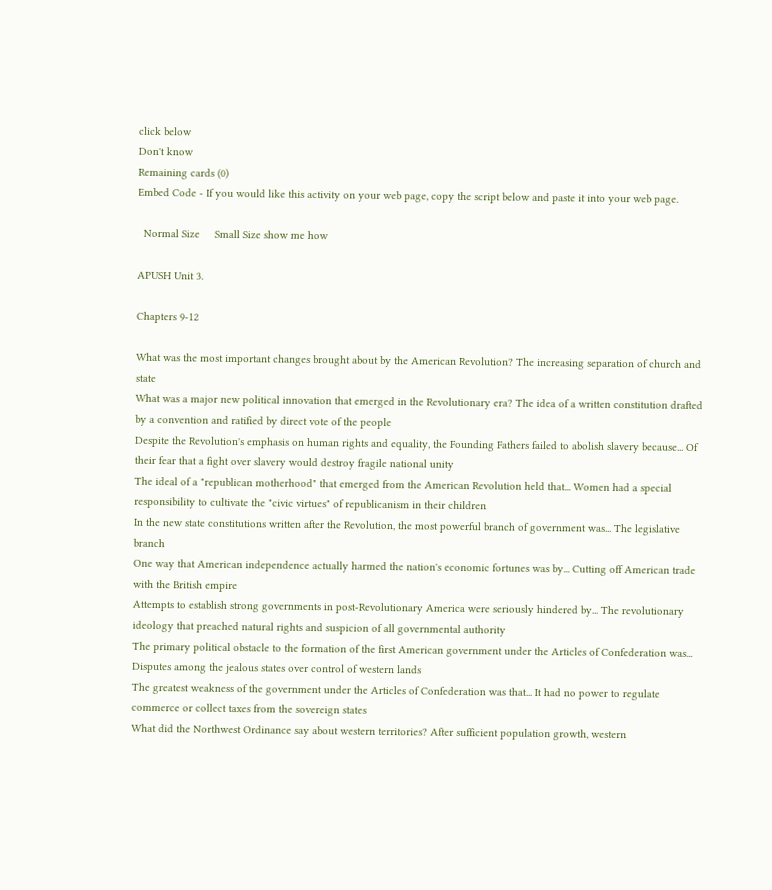click below
Don't know
Remaining cards (0)
Embed Code - If you would like this activity on your web page, copy the script below and paste it into your web page.

  Normal Size     Small Size show me how

APUSH Unit 3.

Chapters 9-12

What was the most important changes brought about by the American Revolution? The increasing separation of church and state
What was a major new political innovation that emerged in the Revolutionary era? The idea of a written constitution drafted by a convention and ratified by direct vote of the people
Despite the Revolution's emphasis on human rights and equality, the Founding Fathers failed to abolish slavery because... Of their fear that a fight over slavery would destroy fragile national unity
The ideal of a "republican motherhood" that emerged from the American Revolution held that... Women had a special responsibility to cultivate the "civic virtues" of republicanism in their children
In the new state constitutions written after the Revolution, the most powerful branch of government was... The legislative branch
One way that American independence actually harmed the nation's economic fortunes was by... Cutting off American trade with the British empire
Attempts to establish strong governments in post-Revolutionary America were seriously hindered by... The revolutionary ideology that preached natural rights and suspicion of all governmental authority
The primary political obstacle to the formation of the first American government under the Articles of Confederation was... Disputes among the jealous states over control of western lands
The greatest weakness of the government under the Articles of Confederation was that... It had no power to regulate commerce or collect taxes from the sovereign states
What did the Northwest Ordinance say about western territories? After sufficient population growth, western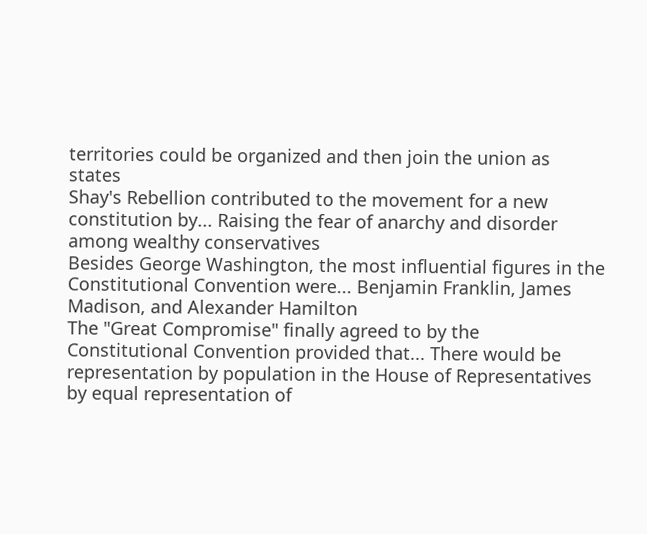territories could be organized and then join the union as states
Shay's Rebellion contributed to the movement for a new constitution by... Raising the fear of anarchy and disorder among wealthy conservatives
Besides George Washington, the most influential figures in the Constitutional Convention were... Benjamin Franklin, James Madison, and Alexander Hamilton
The "Great Compromise" finally agreed to by the Constitutional Convention provided that... There would be representation by population in the House of Representatives by equal representation of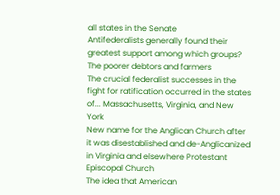all states in the Senate
Antifederalists generally found their greatest support among which groups? The poorer debtors and farmers
The crucial federalist successes in the fight for ratification occurred in the states of... Massachusetts, Virginia, and New York
New name for the Anglican Church after it was disestablished and de-Anglicanized in Virginia and elsewhere Protestant Episcopal Church
The idea that American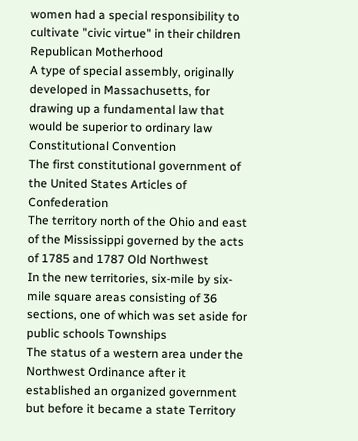women had a special responsibility to cultivate "civic virtue" in their children Republican Motherhood
A type of special assembly, originally developed in Massachusetts, for drawing up a fundamental law that would be superior to ordinary law Constitutional Convention
The first constitutional government of the United States Articles of Confederation
The territory north of the Ohio and east of the Mississippi governed by the acts of 1785 and 1787 Old Northwest
In the new territories, six-mile by six-mile square areas consisting of 36 sections, one of which was set aside for public schools Townships
The status of a western area under the Northwest Ordinance after it established an organized government but before it became a state Territory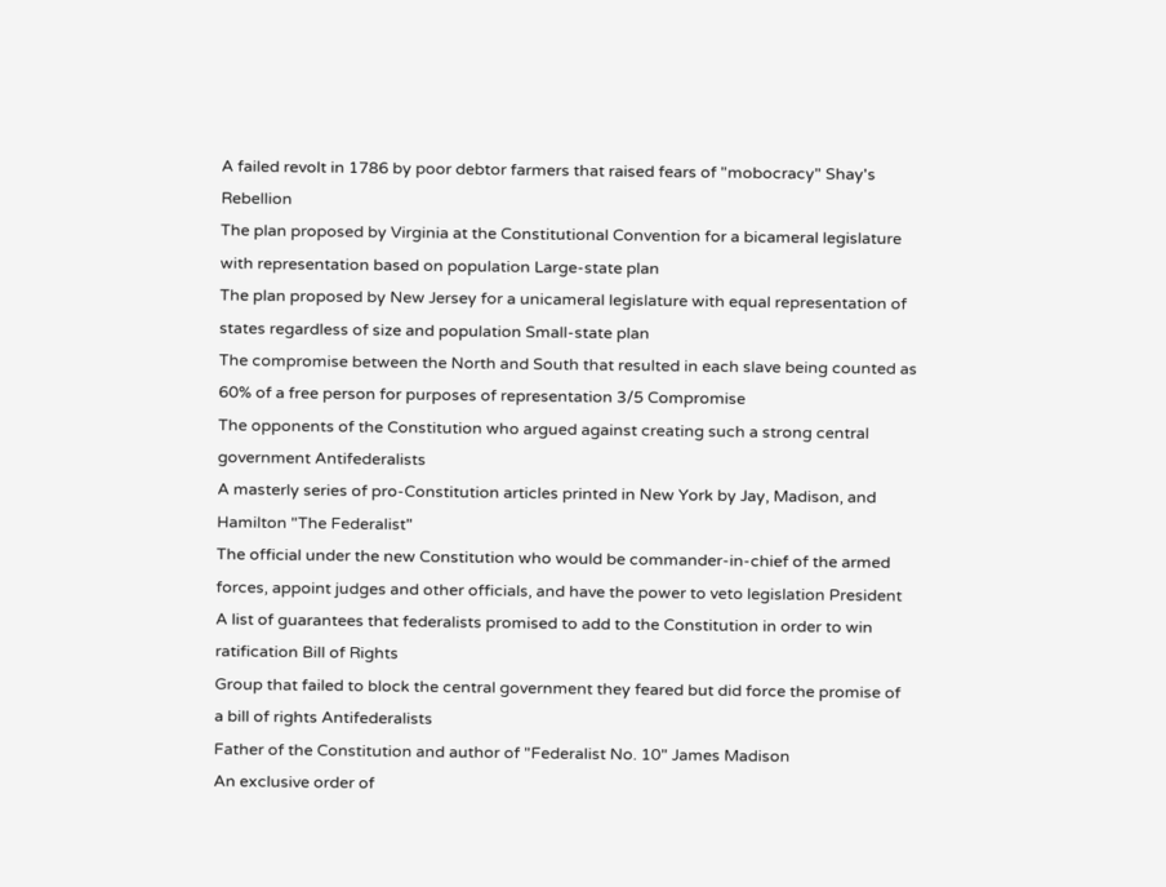A failed revolt in 1786 by poor debtor farmers that raised fears of "mobocracy" Shay's Rebellion
The plan proposed by Virginia at the Constitutional Convention for a bicameral legislature with representation based on population Large-state plan
The plan proposed by New Jersey for a unicameral legislature with equal representation of states regardless of size and population Small-state plan
The compromise between the North and South that resulted in each slave being counted as 60% of a free person for purposes of representation 3/5 Compromise
The opponents of the Constitution who argued against creating such a strong central government Antifederalists
A masterly series of pro-Constitution articles printed in New York by Jay, Madison, and Hamilton "The Federalist"
The official under the new Constitution who would be commander-in-chief of the armed forces, appoint judges and other officials, and have the power to veto legislation President
A list of guarantees that federalists promised to add to the Constitution in order to win ratification Bill of Rights
Group that failed to block the central government they feared but did force the promise of a bill of rights Antifederalists
Father of the Constitution and author of "Federalist No. 10" James Madison
An exclusive order of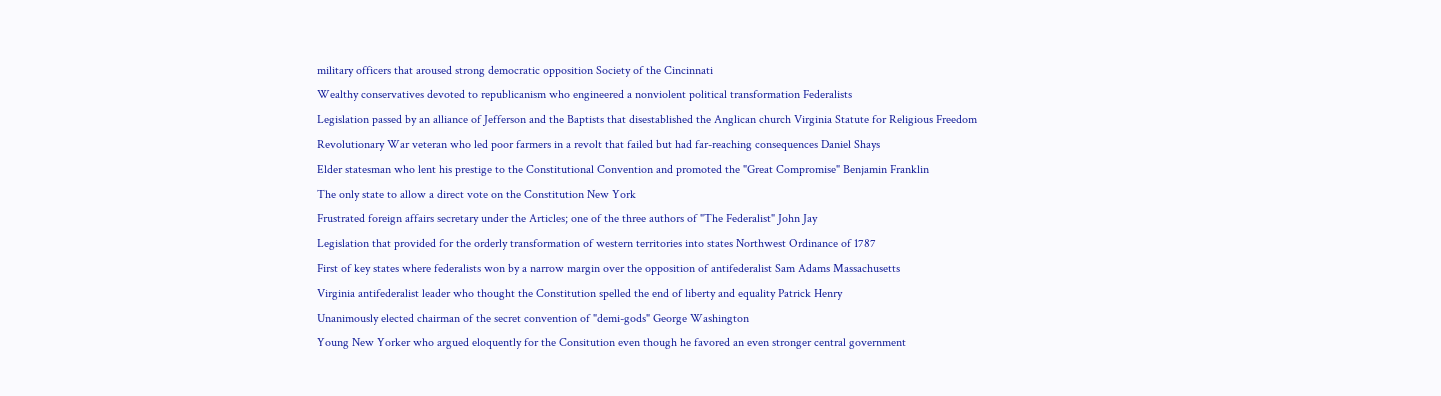military officers that aroused strong democratic opposition Society of the Cincinnati
Wealthy conservatives devoted to republicanism who engineered a nonviolent political transformation Federalists
Legislation passed by an alliance of Jefferson and the Baptists that disestablished the Anglican church Virginia Statute for Religious Freedom
Revolutionary War veteran who led poor farmers in a revolt that failed but had far-reaching consequences Daniel Shays
Elder statesman who lent his prestige to the Constitutional Convention and promoted the "Great Compromise" Benjamin Franklin
The only state to allow a direct vote on the Constitution New York
Frustrated foreign affairs secretary under the Articles; one of the three authors of "The Federalist" John Jay
Legislation that provided for the orderly transformation of western territories into states Northwest Ordinance of 1787
First of key states where federalists won by a narrow margin over the opposition of antifederalist Sam Adams Massachusetts
Virginia antifederalist leader who thought the Constitution spelled the end of liberty and equality Patrick Henry
Unanimously elected chairman of the secret convention of "demi-gods" George Washington
Young New Yorker who argued eloquently for the Consitution even though he favored an even stronger central government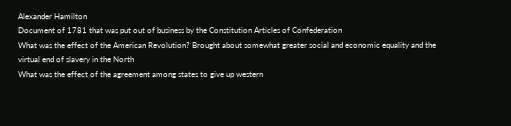Alexander Hamilton
Document of 1781 that was put out of business by the Constitution Articles of Confederation
What was the effect of the American Revolution? Brought about somewhat greater social and economic equality and the virtual end of slavery in the North
What was the effect of the agreement among states to give up western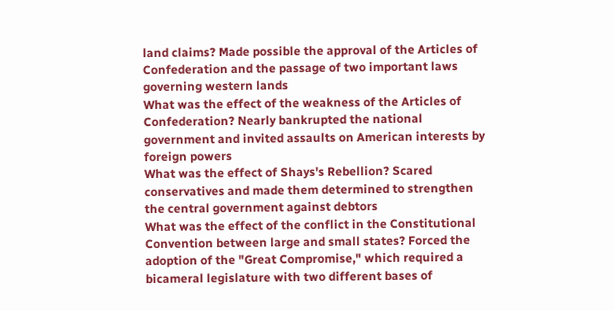land claims? Made possible the approval of the Articles of Confederation and the passage of two important laws governing western lands
What was the effect of the weakness of the Articles of Confederation? Nearly bankrupted the national government and invited assaults on American interests by foreign powers
What was the effect of Shays's Rebellion? Scared conservatives and made them determined to strengthen the central government against debtors
What was the effect of the conflict in the Constitutional Convention between large and small states? Forced the adoption of the "Great Compromise," which required a bicameral legislature with two different bases of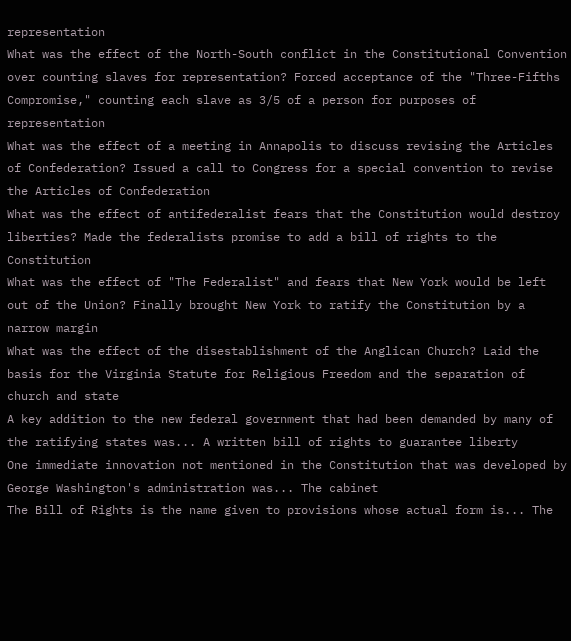representation
What was the effect of the North-South conflict in the Constitutional Convention over counting slaves for representation? Forced acceptance of the "Three-Fifths Compromise," counting each slave as 3/5 of a person for purposes of representation
What was the effect of a meeting in Annapolis to discuss revising the Articles of Confederation? Issued a call to Congress for a special convention to revise the Articles of Confederation
What was the effect of antifederalist fears that the Constitution would destroy liberties? Made the federalists promise to add a bill of rights to the Constitution
What was the effect of "The Federalist" and fears that New York would be left out of the Union? Finally brought New York to ratify the Constitution by a narrow margin
What was the effect of the disestablishment of the Anglican Church? Laid the basis for the Virginia Statute for Religious Freedom and the separation of church and state
A key addition to the new federal government that had been demanded by many of the ratifying states was... A written bill of rights to guarantee liberty
One immediate innovation not mentioned in the Constitution that was developed by George Washington's administration was... The cabinet
The Bill of Rights is the name given to provisions whose actual form is... The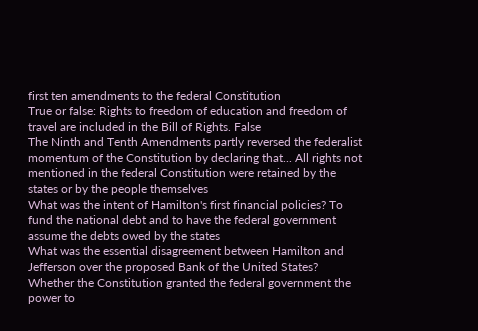first ten amendments to the federal Constitution
True or false: Rights to freedom of education and freedom of travel are included in the Bill of Rights. False
The Ninth and Tenth Amendments partly reversed the federalist momentum of the Constitution by declaring that... All rights not mentioned in the federal Constitution were retained by the states or by the people themselves
What was the intent of Hamilton's first financial policies? To fund the national debt and to have the federal government assume the debts owed by the states
What was the essential disagreement between Hamilton and Jefferson over the proposed Bank of the United States? Whether the Constitution granted the federal government the power to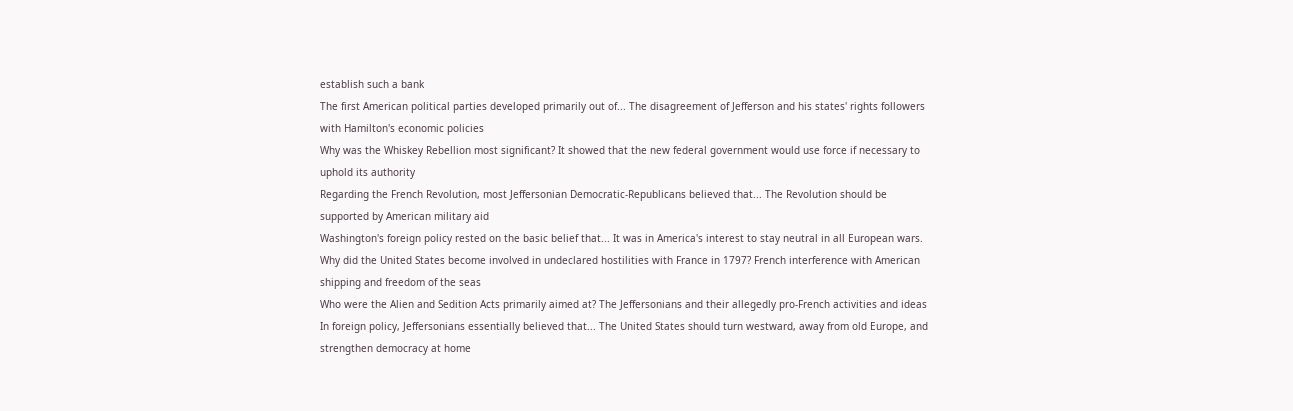establish such a bank
The first American political parties developed primarily out of... The disagreement of Jefferson and his states' rights followers with Hamilton's economic policies
Why was the Whiskey Rebellion most significant? It showed that the new federal government would use force if necessary to uphold its authority
Regarding the French Revolution, most Jeffersonian Democratic-Republicans believed that... The Revolution should be supported by American military aid
Washington's foreign policy rested on the basic belief that... It was in America's interest to stay neutral in all European wars.
Why did the United States become involved in undeclared hostilities with France in 1797? French interference with American shipping and freedom of the seas
Who were the Alien and Sedition Acts primarily aimed at? The Jeffersonians and their allegedly pro-French activities and ideas
In foreign policy, Jeffersonians essentially believed that... The United States should turn westward, away from old Europe, and strengthen democracy at home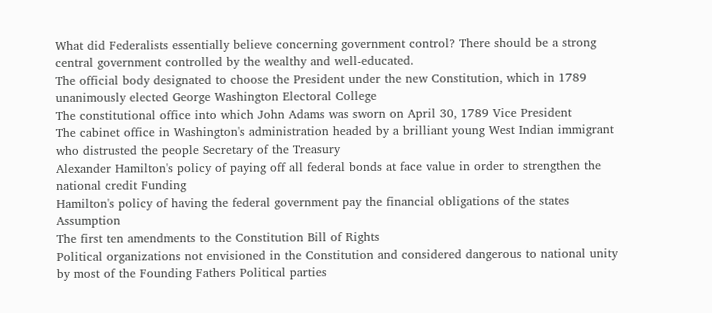What did Federalists essentially believe concerning government control? There should be a strong central government controlled by the wealthy and well-educated.
The official body designated to choose the President under the new Constitution, which in 1789 unanimously elected George Washington Electoral College
The constitutional office into which John Adams was sworn on April 30, 1789 Vice President
The cabinet office in Washington's administration headed by a brilliant young West Indian immigrant who distrusted the people Secretary of the Treasury
Alexander Hamilton's policy of paying off all federal bonds at face value in order to strengthen the national credit Funding
Hamilton's policy of having the federal government pay the financial obligations of the states Assumption
The first ten amendments to the Constitution Bill of Rights
Political organizations not envisioned in the Constitution and considered dangerous to national unity by most of the Founding Fathers Political parties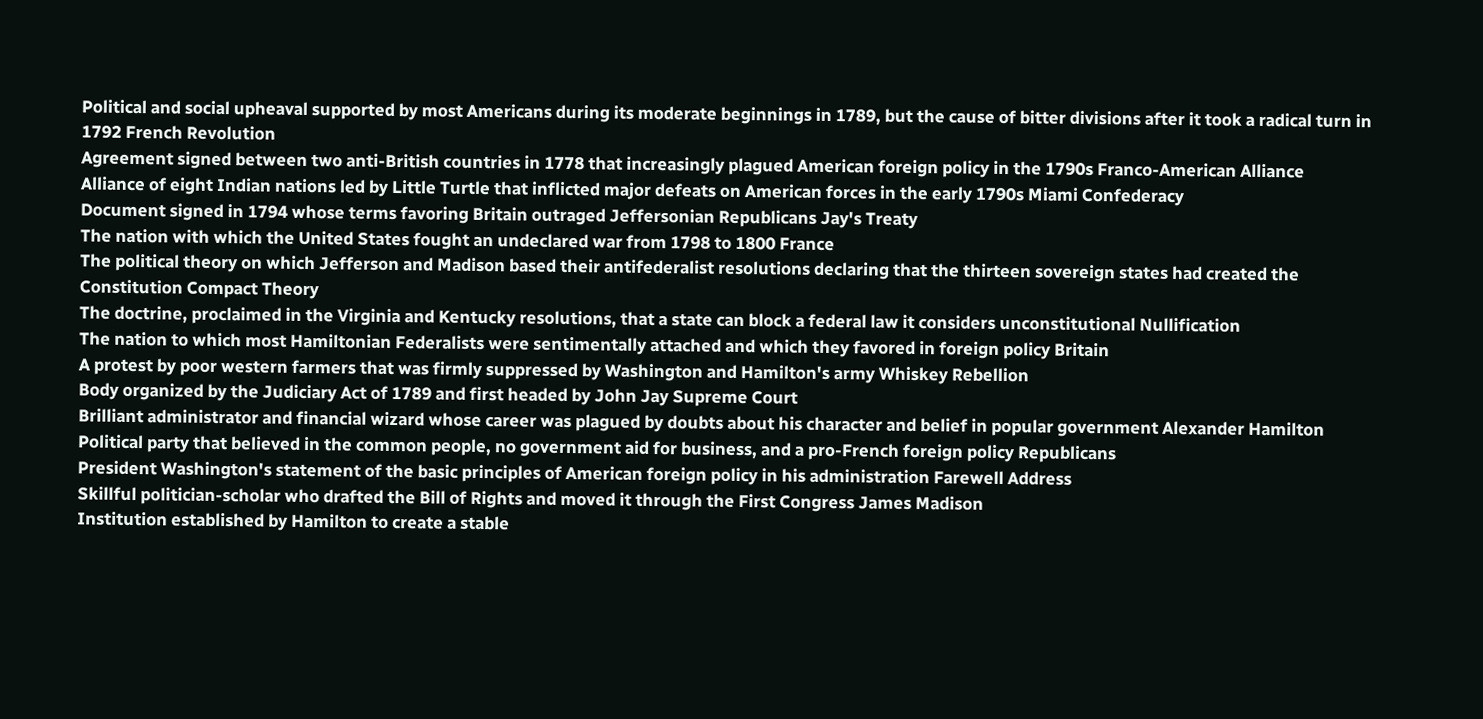Political and social upheaval supported by most Americans during its moderate beginnings in 1789, but the cause of bitter divisions after it took a radical turn in 1792 French Revolution
Agreement signed between two anti-British countries in 1778 that increasingly plagued American foreign policy in the 1790s Franco-American Alliance
Alliance of eight Indian nations led by Little Turtle that inflicted major defeats on American forces in the early 1790s Miami Confederacy
Document signed in 1794 whose terms favoring Britain outraged Jeffersonian Republicans Jay's Treaty
The nation with which the United States fought an undeclared war from 1798 to 1800 France
The political theory on which Jefferson and Madison based their antifederalist resolutions declaring that the thirteen sovereign states had created the Constitution Compact Theory
The doctrine, proclaimed in the Virginia and Kentucky resolutions, that a state can block a federal law it considers unconstitutional Nullification
The nation to which most Hamiltonian Federalists were sentimentally attached and which they favored in foreign policy Britain
A protest by poor western farmers that was firmly suppressed by Washington and Hamilton's army Whiskey Rebellion
Body organized by the Judiciary Act of 1789 and first headed by John Jay Supreme Court
Brilliant administrator and financial wizard whose career was plagued by doubts about his character and belief in popular government Alexander Hamilton
Political party that believed in the common people, no government aid for business, and a pro-French foreign policy Republicans
President Washington's statement of the basic principles of American foreign policy in his administration Farewell Address
Skillful politician-scholar who drafted the Bill of Rights and moved it through the First Congress James Madison
Institution established by Hamilton to create a stable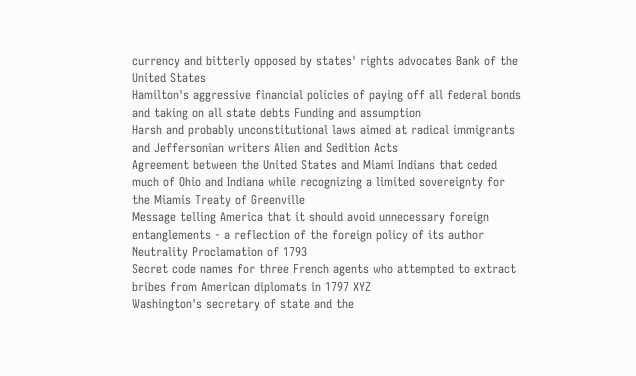currency and bitterly opposed by states' rights advocates Bank of the United States
Hamilton's aggressive financial policies of paying off all federal bonds and taking on all state debts Funding and assumption
Harsh and probably unconstitutional laws aimed at radical immigrants and Jeffersonian writers Alien and Sedition Acts
Agreement between the United States and Miami Indians that ceded much of Ohio and Indiana while recognizing a limited sovereignty for the Miamis Treaty of Greenville
Message telling America that it should avoid unnecessary foreign entanglements - a reflection of the foreign policy of its author Neutrality Proclamation of 1793
Secret code names for three French agents who attempted to extract bribes from American diplomats in 1797 XYZ
Washington's secretary of state and the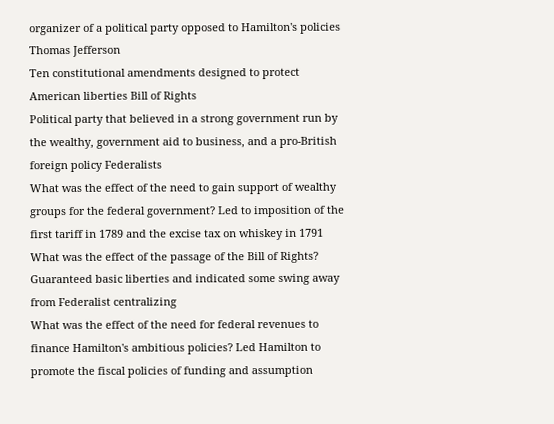organizer of a political party opposed to Hamilton's policies Thomas Jefferson
Ten constitutional amendments designed to protect American liberties Bill of Rights
Political party that believed in a strong government run by the wealthy, government aid to business, and a pro-British foreign policy Federalists
What was the effect of the need to gain support of wealthy groups for the federal government? Led to imposition of the first tariff in 1789 and the excise tax on whiskey in 1791
What was the effect of the passage of the Bill of Rights? Guaranteed basic liberties and indicated some swing away from Federalist centralizing
What was the effect of the need for federal revenues to finance Hamilton's ambitious policies? Led Hamilton to promote the fiscal policies of funding and assumption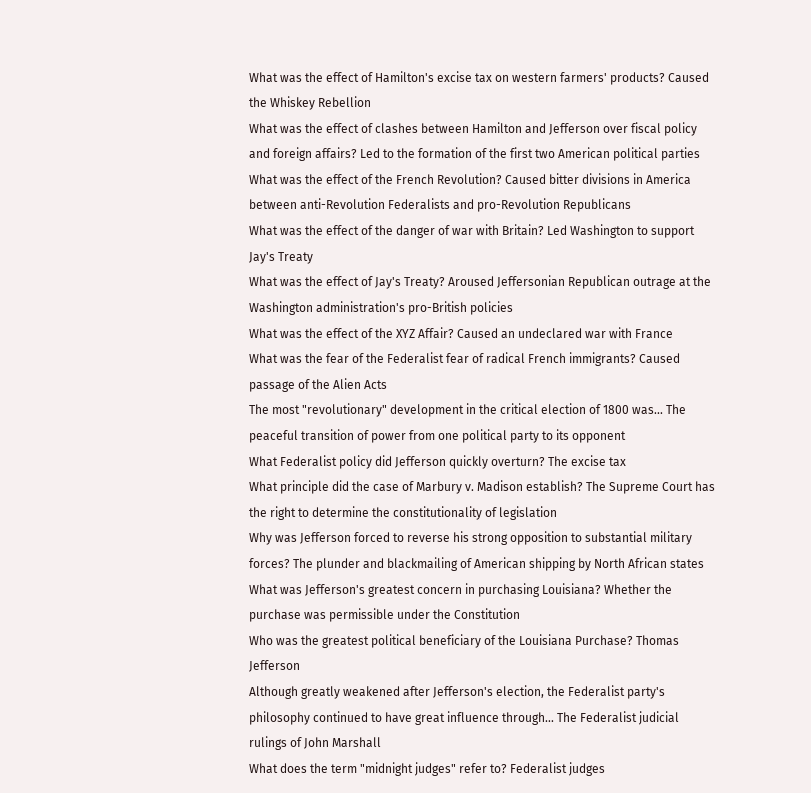What was the effect of Hamilton's excise tax on western farmers' products? Caused the Whiskey Rebellion
What was the effect of clashes between Hamilton and Jefferson over fiscal policy and foreign affairs? Led to the formation of the first two American political parties
What was the effect of the French Revolution? Caused bitter divisions in America between anti-Revolution Federalists and pro-Revolution Republicans
What was the effect of the danger of war with Britain? Led Washington to support Jay's Treaty
What was the effect of Jay's Treaty? Aroused Jeffersonian Republican outrage at the Washington administration's pro-British policies
What was the effect of the XYZ Affair? Caused an undeclared war with France
What was the fear of the Federalist fear of radical French immigrants? Caused passage of the Alien Acts
The most "revolutionary" development in the critical election of 1800 was... The peaceful transition of power from one political party to its opponent
What Federalist policy did Jefferson quickly overturn? The excise tax
What principle did the case of Marbury v. Madison establish? The Supreme Court has the right to determine the constitutionality of legislation
Why was Jefferson forced to reverse his strong opposition to substantial military forces? The plunder and blackmailing of American shipping by North African states
What was Jefferson's greatest concern in purchasing Louisiana? Whether the purchase was permissible under the Constitution
Who was the greatest political beneficiary of the Louisiana Purchase? Thomas Jefferson
Although greatly weakened after Jefferson's election, the Federalist party's philosophy continued to have great influence through... The Federalist judicial rulings of John Marshall
What does the term "midnight judges" refer to? Federalist judges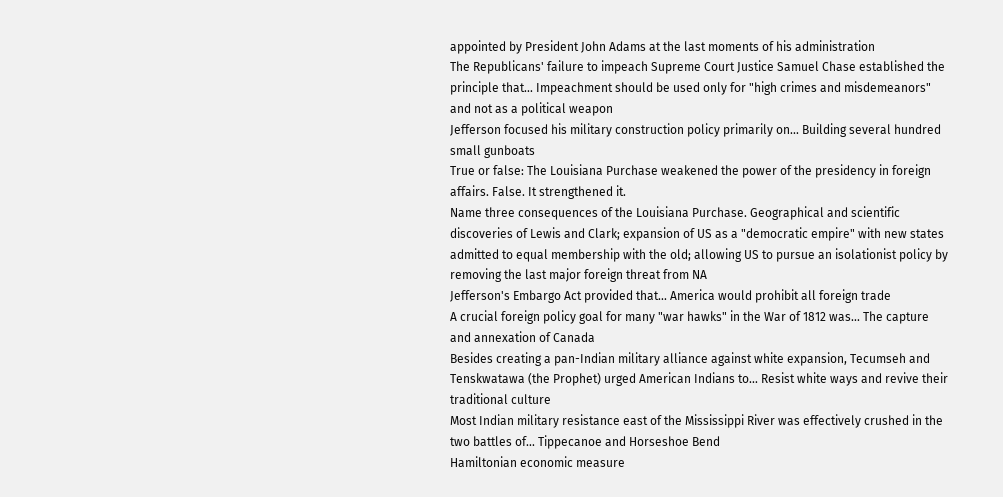appointed by President John Adams at the last moments of his administration
The Republicans' failure to impeach Supreme Court Justice Samuel Chase established the principle that... Impeachment should be used only for "high crimes and misdemeanors" and not as a political weapon
Jefferson focused his military construction policy primarily on... Building several hundred small gunboats
True or false: The Louisiana Purchase weakened the power of the presidency in foreign affairs. False. It strengthened it.
Name three consequences of the Louisiana Purchase. Geographical and scientific discoveries of Lewis and Clark; expansion of US as a "democratic empire" with new states admitted to equal membership with the old; allowing US to pursue an isolationist policy by removing the last major foreign threat from NA
Jefferson's Embargo Act provided that... America would prohibit all foreign trade
A crucial foreign policy goal for many "war hawks" in the War of 1812 was... The capture and annexation of Canada
Besides creating a pan-Indian military alliance against white expansion, Tecumseh and Tenskwatawa (the Prophet) urged American Indians to... Resist white ways and revive their traditional culture
Most Indian military resistance east of the Mississippi River was effectively crushed in the two battles of... Tippecanoe and Horseshoe Bend
Hamiltonian economic measure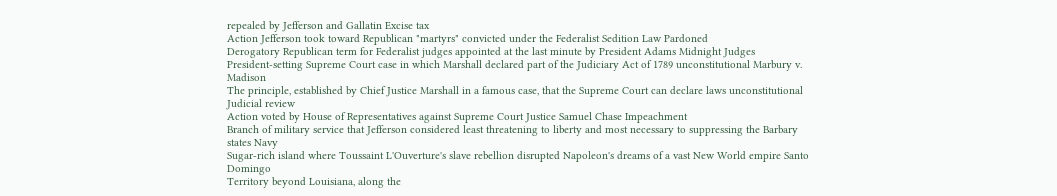repealed by Jefferson and Gallatin Excise tax
Action Jefferson took toward Republican "martyrs" convicted under the Federalist Sedition Law Pardoned
Derogatory Republican term for Federalist judges appointed at the last minute by President Adams Midnight Judges
President-setting Supreme Court case in which Marshall declared part of the Judiciary Act of 1789 unconstitutional Marbury v. Madison
The principle, established by Chief Justice Marshall in a famous case, that the Supreme Court can declare laws unconstitutional Judicial review
Action voted by House of Representatives against Supreme Court Justice Samuel Chase Impeachment
Branch of military service that Jefferson considered least threatening to liberty and most necessary to suppressing the Barbary states Navy
Sugar-rich island where Toussaint L'Ouverture's slave rebellion disrupted Napoleon's dreams of a vast New World empire Santo Domingo
Territory beyond Louisiana, along the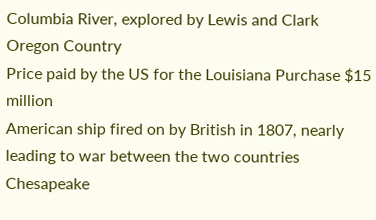Columbia River, explored by Lewis and Clark Oregon Country
Price paid by the US for the Louisiana Purchase $15 million
American ship fired on by British in 1807, nearly leading to war between the two countries Chesapeake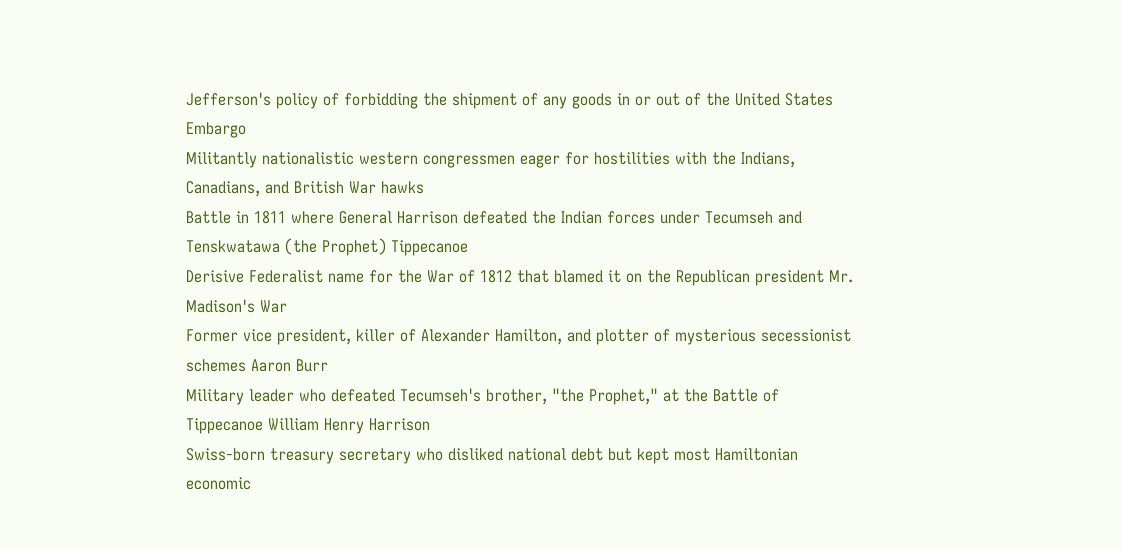Jefferson's policy of forbidding the shipment of any goods in or out of the United States Embargo
Militantly nationalistic western congressmen eager for hostilities with the Indians, Canadians, and British War hawks
Battle in 1811 where General Harrison defeated the Indian forces under Tecumseh and Tenskwatawa (the Prophet) Tippecanoe
Derisive Federalist name for the War of 1812 that blamed it on the Republican president Mr. Madison's War
Former vice president, killer of Alexander Hamilton, and plotter of mysterious secessionist schemes Aaron Burr
Military leader who defeated Tecumseh's brother, "the Prophet," at the Battle of Tippecanoe William Henry Harrison
Swiss-born treasury secretary who disliked national debt but kept most Hamiltonian economic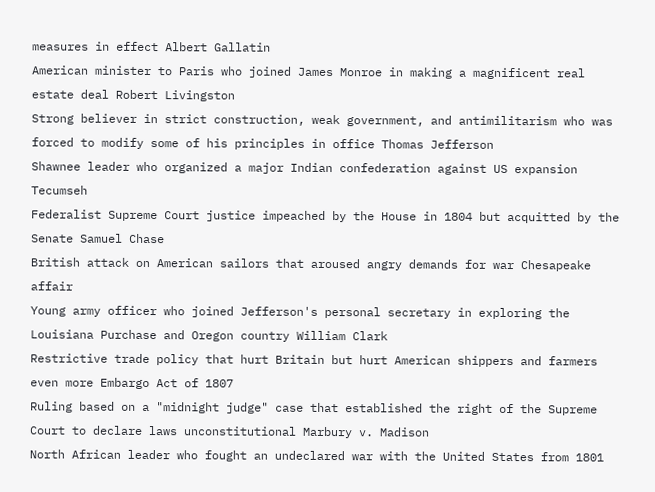measures in effect Albert Gallatin
American minister to Paris who joined James Monroe in making a magnificent real estate deal Robert Livingston
Strong believer in strict construction, weak government, and antimilitarism who was forced to modify some of his principles in office Thomas Jefferson
Shawnee leader who organized a major Indian confederation against US expansion Tecumseh
Federalist Supreme Court justice impeached by the House in 1804 but acquitted by the Senate Samuel Chase
British attack on American sailors that aroused angry demands for war Chesapeake affair
Young army officer who joined Jefferson's personal secretary in exploring the Louisiana Purchase and Oregon country William Clark
Restrictive trade policy that hurt Britain but hurt American shippers and farmers even more Embargo Act of 1807
Ruling based on a "midnight judge" case that established the right of the Supreme Court to declare laws unconstitutional Marbury v. Madison
North African leader who fought an undeclared war with the United States from 1801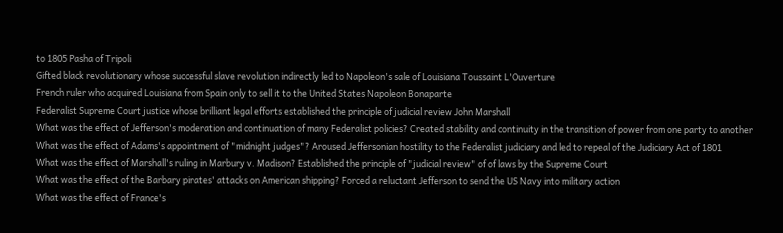to 1805 Pasha of Tripoli
Gifted black revolutionary whose successful slave revolution indirectly led to Napoleon's sale of Louisiana Toussaint L'Ouverture
French ruler who acquired Louisiana from Spain only to sell it to the United States Napoleon Bonaparte
Federalist Supreme Court justice whose brilliant legal efforts established the principle of judicial review John Marshall
What was the effect of Jefferson's moderation and continuation of many Federalist policies? Created stability and continuity in the transition of power from one party to another
What was the effect of Adams's appointment of "midnight judges"? Aroused Jeffersonian hostility to the Federalist judiciary and led to repeal of the Judiciary Act of 1801
What was the effect of Marshall's ruling in Marbury v. Madison? Established the principle of "judicial review" of of laws by the Supreme Court
What was the effect of the Barbary pirates' attacks on American shipping? Forced a reluctant Jefferson to send the US Navy into military action
What was the effect of France's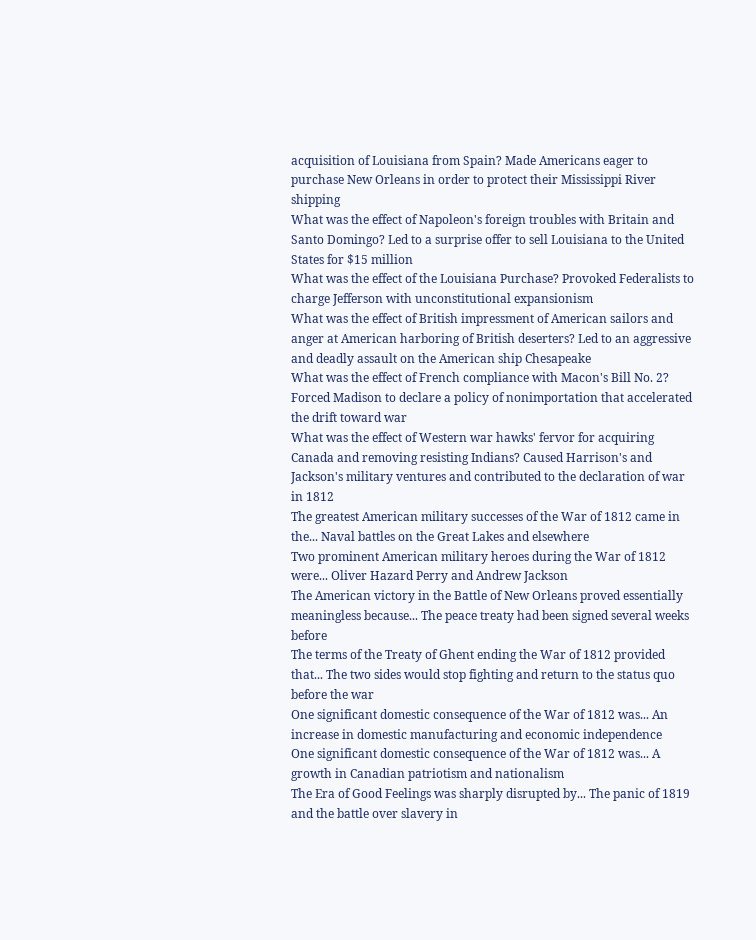acquisition of Louisiana from Spain? Made Americans eager to purchase New Orleans in order to protect their Mississippi River shipping
What was the effect of Napoleon's foreign troubles with Britain and Santo Domingo? Led to a surprise offer to sell Louisiana to the United States for $15 million
What was the effect of the Louisiana Purchase? Provoked Federalists to charge Jefferson with unconstitutional expansionism
What was the effect of British impressment of American sailors and anger at American harboring of British deserters? Led to an aggressive and deadly assault on the American ship Chesapeake
What was the effect of French compliance with Macon's Bill No. 2? Forced Madison to declare a policy of nonimportation that accelerated the drift toward war
What was the effect of Western war hawks' fervor for acquiring Canada and removing resisting Indians? Caused Harrison's and Jackson's military ventures and contributed to the declaration of war in 1812
The greatest American military successes of the War of 1812 came in the... Naval battles on the Great Lakes and elsewhere
Two prominent American military heroes during the War of 1812 were... Oliver Hazard Perry and Andrew Jackson
The American victory in the Battle of New Orleans proved essentially meaningless because... The peace treaty had been signed several weeks before
The terms of the Treaty of Ghent ending the War of 1812 provided that... The two sides would stop fighting and return to the status quo before the war
One significant domestic consequence of the War of 1812 was... An increase in domestic manufacturing and economic independence
One significant domestic consequence of the War of 1812 was... A growth in Canadian patriotism and nationalism
The Era of Good Feelings was sharply disrupted by... The panic of 1819 and the battle over slavery in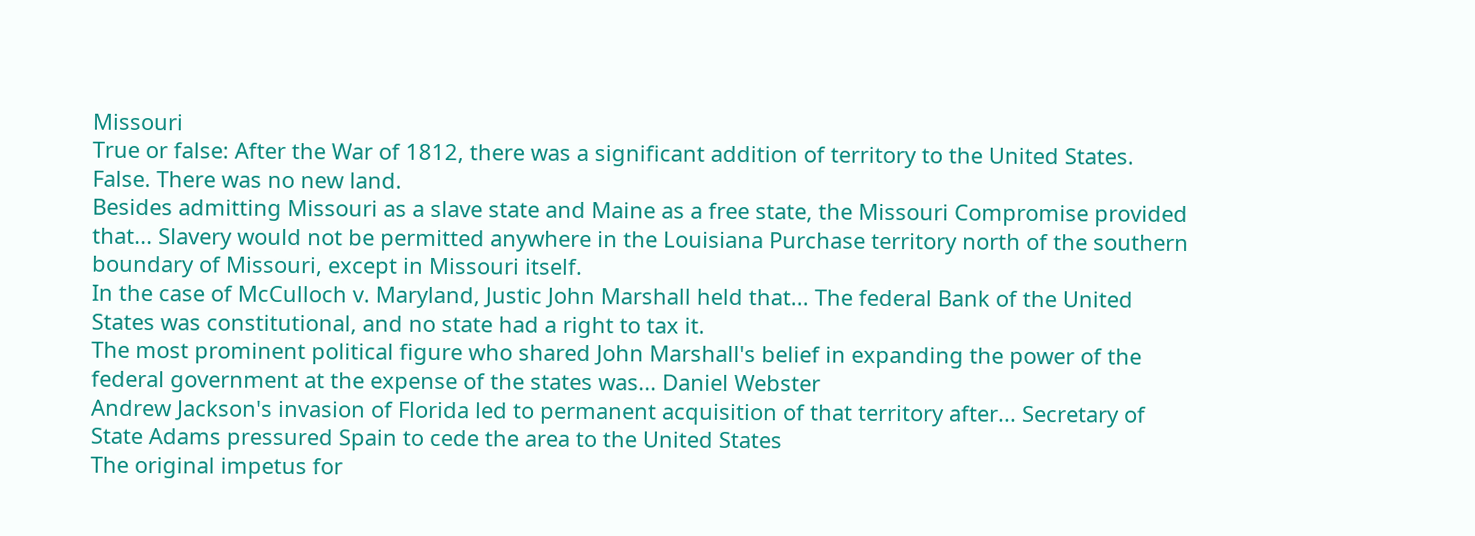Missouri
True or false: After the War of 1812, there was a significant addition of territory to the United States. False. There was no new land.
Besides admitting Missouri as a slave state and Maine as a free state, the Missouri Compromise provided that... Slavery would not be permitted anywhere in the Louisiana Purchase territory north of the southern boundary of Missouri, except in Missouri itself.
In the case of McCulloch v. Maryland, Justic John Marshall held that... The federal Bank of the United States was constitutional, and no state had a right to tax it.
The most prominent political figure who shared John Marshall's belief in expanding the power of the federal government at the expense of the states was... Daniel Webster
Andrew Jackson's invasion of Florida led to permanent acquisition of that territory after... Secretary of State Adams pressured Spain to cede the area to the United States
The original impetus for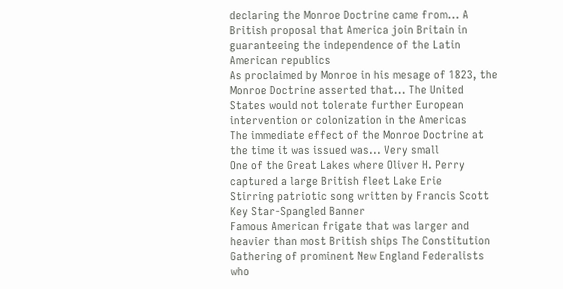declaring the Monroe Doctrine came from... A British proposal that America join Britain in guaranteeing the independence of the Latin American republics
As proclaimed by Monroe in his mesage of 1823, the Monroe Doctrine asserted that... The United States would not tolerate further European intervention or colonization in the Americas
The immediate effect of the Monroe Doctrine at the time it was issued was... Very small
One of the Great Lakes where Oliver H. Perry captured a large British fleet Lake Erie
Stirring patriotic song written by Francis Scott Key Star-Spangled Banner
Famous American frigate that was larger and heavier than most British ships The Constitution
Gathering of prominent New England Federalists who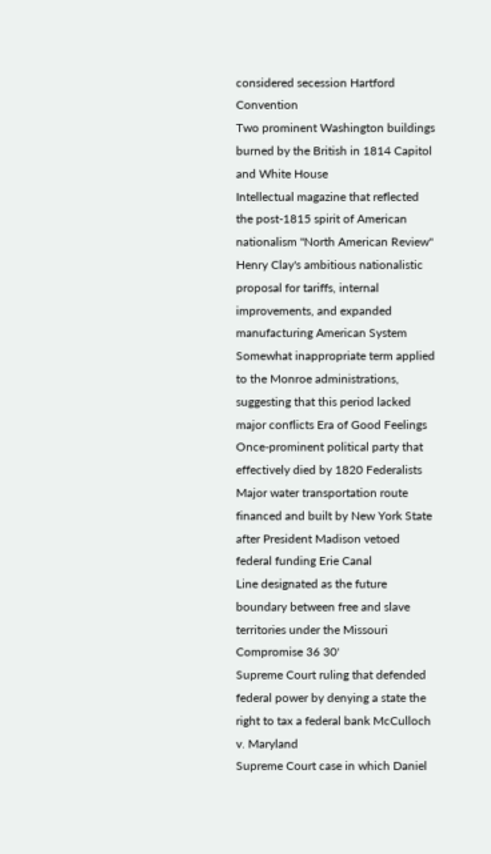considered secession Hartford Convention
Two prominent Washington buildings burned by the British in 1814 Capitol and White House
Intellectual magazine that reflected the post-1815 spirit of American nationalism "North American Review"
Henry Clay's ambitious nationalistic proposal for tariffs, internal improvements, and expanded manufacturing American System
Somewhat inappropriate term applied to the Monroe administrations, suggesting that this period lacked major conflicts Era of Good Feelings
Once-prominent political party that effectively died by 1820 Federalists
Major water transportation route financed and built by New York State after President Madison vetoed federal funding Erie Canal
Line designated as the future boundary between free and slave territories under the Missouri Compromise 36 30'
Supreme Court ruling that defended federal power by denying a state the right to tax a federal bank McCulloch v. Maryland
Supreme Court case in which Daniel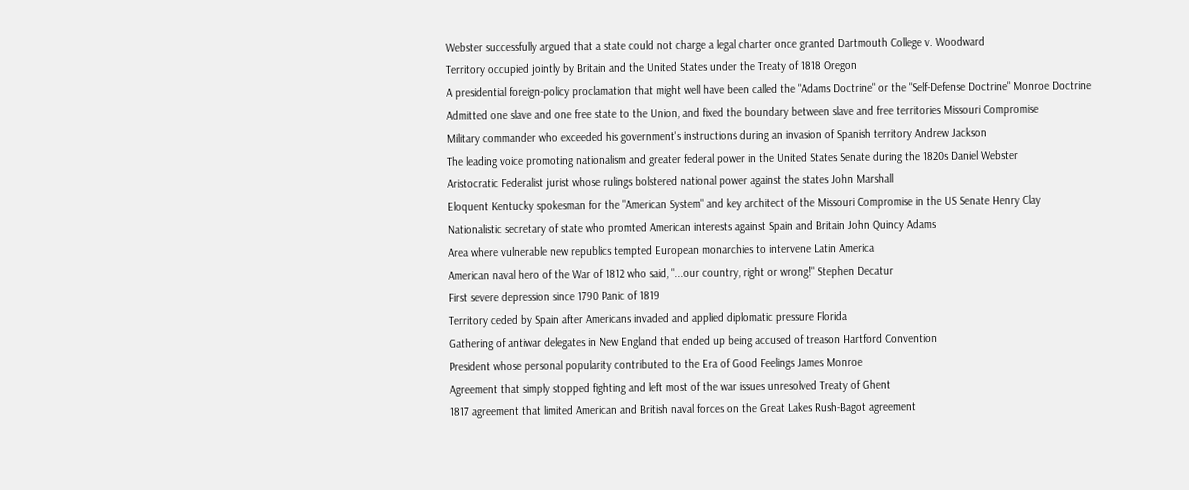Webster successfully argued that a state could not charge a legal charter once granted Dartmouth College v. Woodward
Territory occupied jointly by Britain and the United States under the Treaty of 1818 Oregon
A presidential foreign-policy proclamation that might well have been called the "Adams Doctrine" or the "Self-Defense Doctrine" Monroe Doctrine
Admitted one slave and one free state to the Union, and fixed the boundary between slave and free territories Missouri Compromise
Military commander who exceeded his government's instructions during an invasion of Spanish territory Andrew Jackson
The leading voice promoting nationalism and greater federal power in the United States Senate during the 1820s Daniel Webster
Aristocratic Federalist jurist whose rulings bolstered national power against the states John Marshall
Eloquent Kentucky spokesman for the "American System" and key architect of the Missouri Compromise in the US Senate Henry Clay
Nationalistic secretary of state who promted American interests against Spain and Britain John Quincy Adams
Area where vulnerable new republics tempted European monarchies to intervene Latin America
American naval hero of the War of 1812 who said, "...our country, right or wrong!" Stephen Decatur
First severe depression since 1790 Panic of 1819
Territory ceded by Spain after Americans invaded and applied diplomatic pressure Florida
Gathering of antiwar delegates in New England that ended up being accused of treason Hartford Convention
President whose personal popularity contributed to the Era of Good Feelings James Monroe
Agreement that simply stopped fighting and left most of the war issues unresolved Treaty of Ghent
1817 agreement that limited American and British naval forces on the Great Lakes Rush-Bagot agreement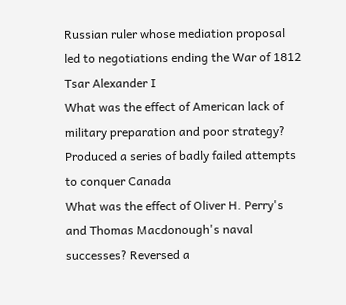Russian ruler whose mediation proposal led to negotiations ending the War of 1812 Tsar Alexander I
What was the effect of American lack of military preparation and poor strategy? Produced a series of badly failed attempts to conquer Canada
What was the effect of Oliver H. Perry's and Thomas Macdonough's naval successes? Reversed a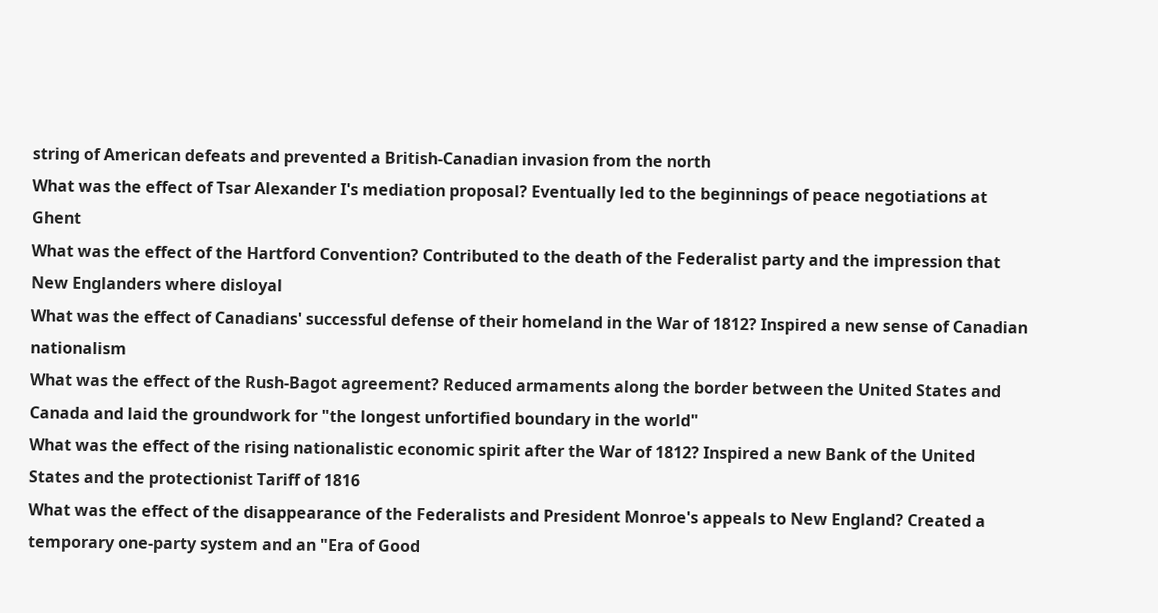string of American defeats and prevented a British-Canadian invasion from the north
What was the effect of Tsar Alexander I's mediation proposal? Eventually led to the beginnings of peace negotiations at Ghent
What was the effect of the Hartford Convention? Contributed to the death of the Federalist party and the impression that New Englanders where disloyal
What was the effect of Canadians' successful defense of their homeland in the War of 1812? Inspired a new sense of Canadian nationalism
What was the effect of the Rush-Bagot agreement? Reduced armaments along the border between the United States and Canada and laid the groundwork for "the longest unfortified boundary in the world"
What was the effect of the rising nationalistic economic spirit after the War of 1812? Inspired a new Bank of the United States and the protectionist Tariff of 1816
What was the effect of the disappearance of the Federalists and President Monroe's appeals to New England? Created a temporary one-party system and an "Era of Good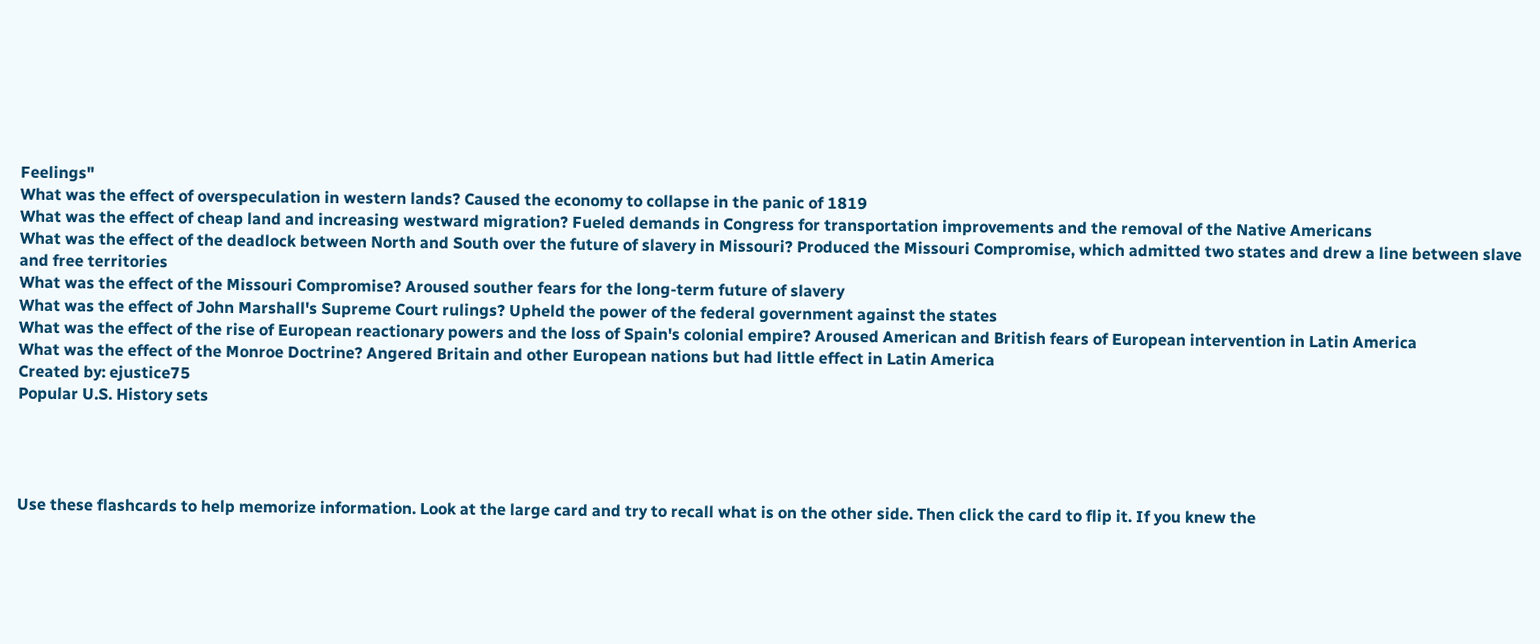Feelings"
What was the effect of overspeculation in western lands? Caused the economy to collapse in the panic of 1819
What was the effect of cheap land and increasing westward migration? Fueled demands in Congress for transportation improvements and the removal of the Native Americans
What was the effect of the deadlock between North and South over the future of slavery in Missouri? Produced the Missouri Compromise, which admitted two states and drew a line between slave and free territories
What was the effect of the Missouri Compromise? Aroused souther fears for the long-term future of slavery
What was the effect of John Marshall's Supreme Court rulings? Upheld the power of the federal government against the states
What was the effect of the rise of European reactionary powers and the loss of Spain's colonial empire? Aroused American and British fears of European intervention in Latin America
What was the effect of the Monroe Doctrine? Angered Britain and other European nations but had little effect in Latin America
Created by: ejustice75
Popular U.S. History sets




Use these flashcards to help memorize information. Look at the large card and try to recall what is on the other side. Then click the card to flip it. If you knew the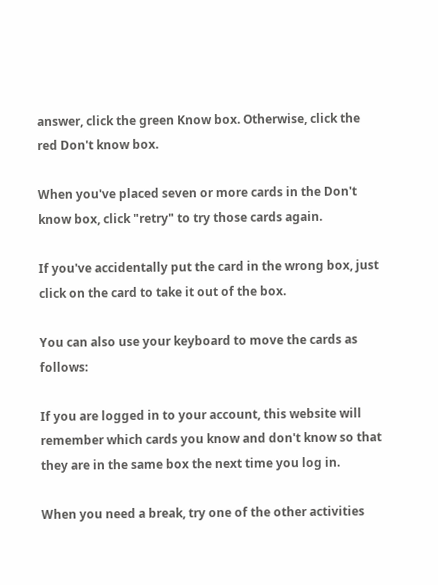answer, click the green Know box. Otherwise, click the red Don't know box.

When you've placed seven or more cards in the Don't know box, click "retry" to try those cards again.

If you've accidentally put the card in the wrong box, just click on the card to take it out of the box.

You can also use your keyboard to move the cards as follows:

If you are logged in to your account, this website will remember which cards you know and don't know so that they are in the same box the next time you log in.

When you need a break, try one of the other activities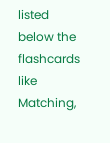listed below the flashcards like Matching,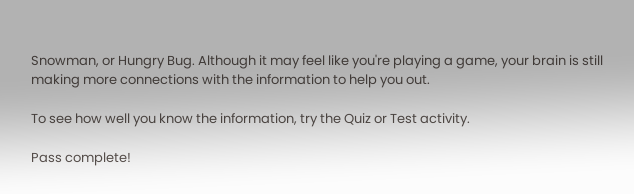Snowman, or Hungry Bug. Although it may feel like you're playing a game, your brain is still making more connections with the information to help you out.

To see how well you know the information, try the Quiz or Test activity.

Pass complete!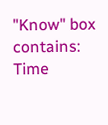"Know" box contains:
Time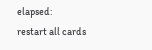elapsed:
restart all cards